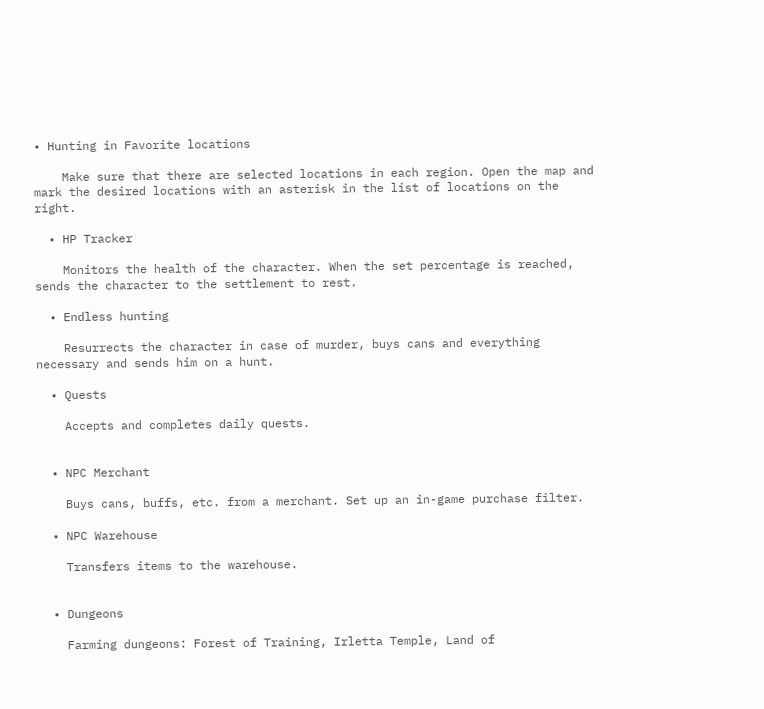• Hunting in Favorite locations

    Make sure that there are selected locations in each region. Open the map and mark the desired locations with an asterisk in the list of locations on the right.

  • HP Tracker

    Monitors the health of the character. When the set percentage is reached, sends the character to the settlement to rest.

  • Endless hunting

    Resurrects the character in case of murder, buys cans and everything necessary and sends him on a hunt.

  • Quests

    Accepts and completes daily quests.


  • NPC Merchant

    Buys cans, buffs, etc. from a merchant. Set up an in-game purchase filter.

  • NPC Warehouse

    Transfers items to the warehouse.


  • Dungeons

    Farming dungeons: Forest of Training, Irletta Temple, Land of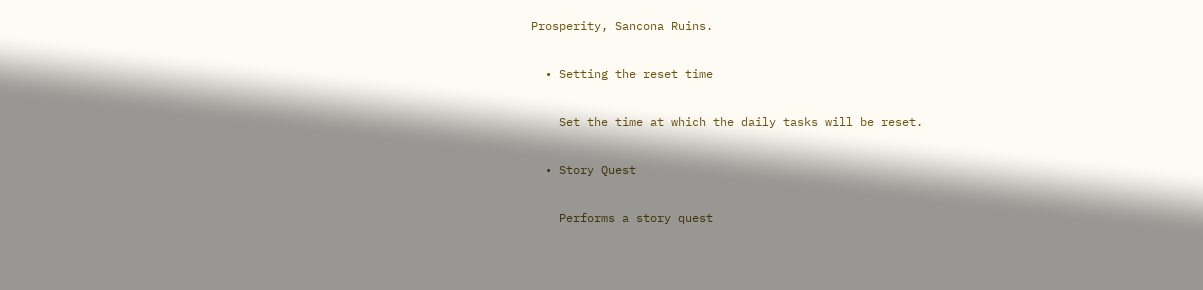Prosperity, Sancona Ruins.

  • Setting the reset time

    Set the time at which the daily tasks will be reset.

  • Story Quest

    Performs a story quest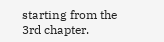starting from the 3rd chapter.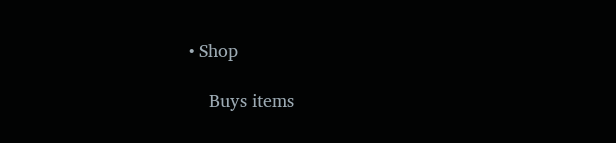• Shop

    Buys items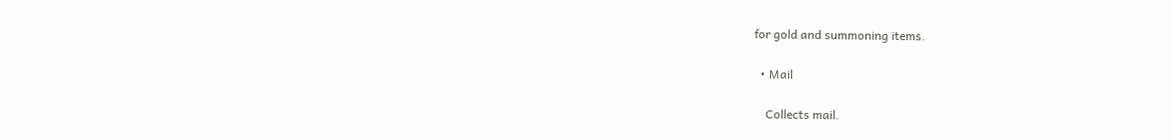for gold and summoning items.

  • Mail

    Collects mail.